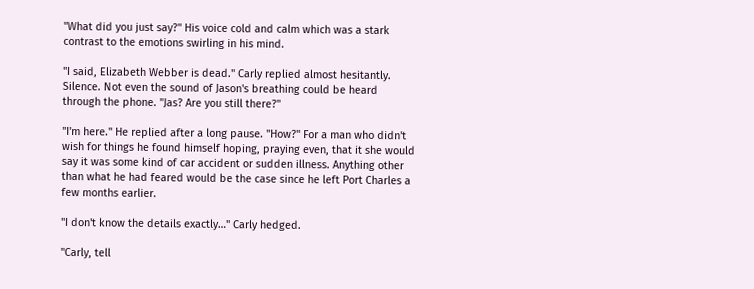"What did you just say?" His voice cold and calm which was a stark contrast to the emotions swirling in his mind.

"I said, Elizabeth Webber is dead." Carly replied almost hesitantly. Silence. Not even the sound of Jason's breathing could be heard through the phone. "Jas? Are you still there?"

"I'm here." He replied after a long pause. "How?" For a man who didn't wish for things he found himself hoping, praying even, that it she would say it was some kind of car accident or sudden illness. Anything other than what he had feared would be the case since he left Port Charles a few months earlier.

"I don't know the details exactly…" Carly hedged.

"Carly, tell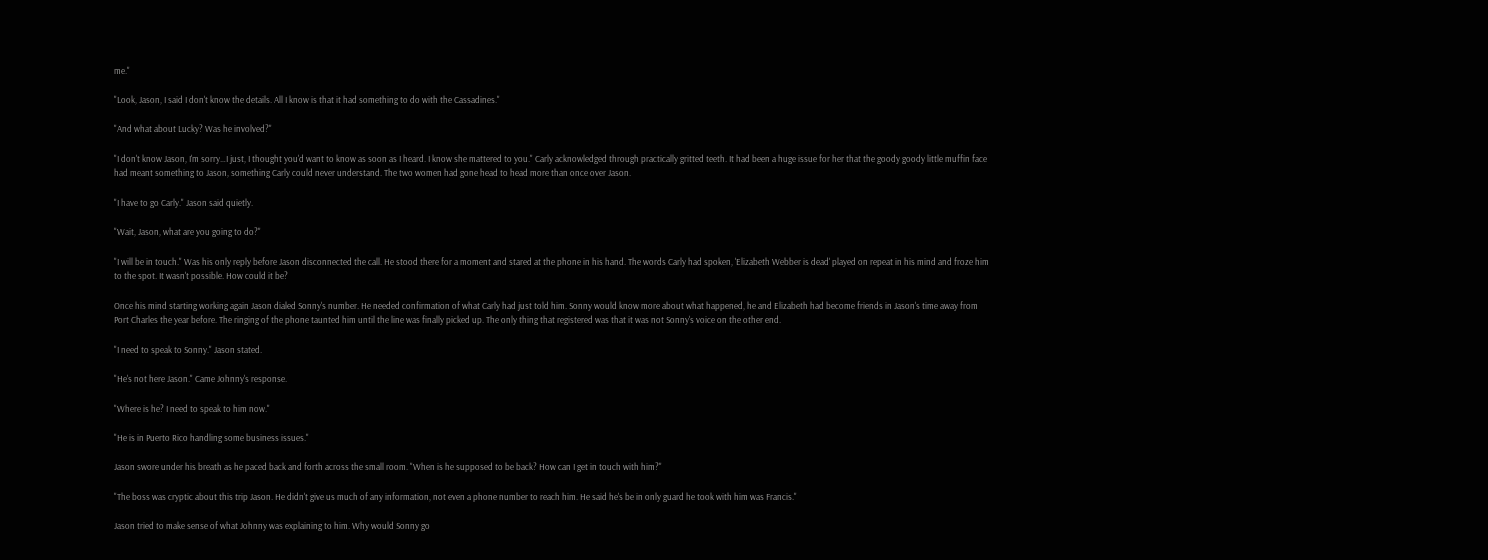me."

"Look, Jason, I said I don't know the details. All I know is that it had something to do with the Cassadines."

"And what about Lucky? Was he involved?"

"I don't know Jason, I'm sorry…I just, I thought you'd want to know as soon as I heard. I know she mattered to you." Carly acknowledged through practically gritted teeth. It had been a huge issue for her that the goody goody little muffin face had meant something to Jason, something Carly could never understand. The two women had gone head to head more than once over Jason.

"I have to go Carly." Jason said quietly.

"Wait, Jason, what are you going to do?"

"I will be in touch." Was his only reply before Jason disconnected the call. He stood there for a moment and stared at the phone in his hand. The words Carly had spoken, 'Elizabeth Webber is dead' played on repeat in his mind and froze him to the spot. It wasn't possible. How could it be?

Once his mind starting working again Jason dialed Sonny's number. He needed confirmation of what Carly had just told him. Sonny would know more about what happened, he and Elizabeth had become friends in Jason's time away from Port Charles the year before. The ringing of the phone taunted him until the line was finally picked up. The only thing that registered was that it was not Sonny's voice on the other end.

"I need to speak to Sonny." Jason stated.

"He's not here Jason." Came Johnny's response.

"Where is he? I need to speak to him now."

"He is in Puerto Rico handling some business issues."

Jason swore under his breath as he paced back and forth across the small room. "When is he supposed to be back? How can I get in touch with him?"

"The boss was cryptic about this trip Jason. He didn't give us much of any information, not even a phone number to reach him. He said he's be in only guard he took with him was Francis."

Jason tried to make sense of what Johnny was explaining to him. Why would Sonny go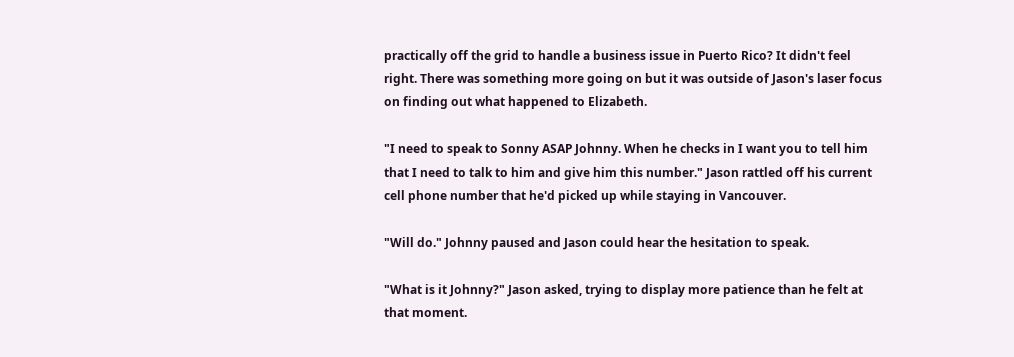practically off the grid to handle a business issue in Puerto Rico? It didn't feel right. There was something more going on but it was outside of Jason's laser focus on finding out what happened to Elizabeth.

"I need to speak to Sonny ASAP Johnny. When he checks in I want you to tell him that I need to talk to him and give him this number." Jason rattled off his current cell phone number that he'd picked up while staying in Vancouver.

"Will do." Johnny paused and Jason could hear the hesitation to speak.

"What is it Johnny?" Jason asked, trying to display more patience than he felt at that moment.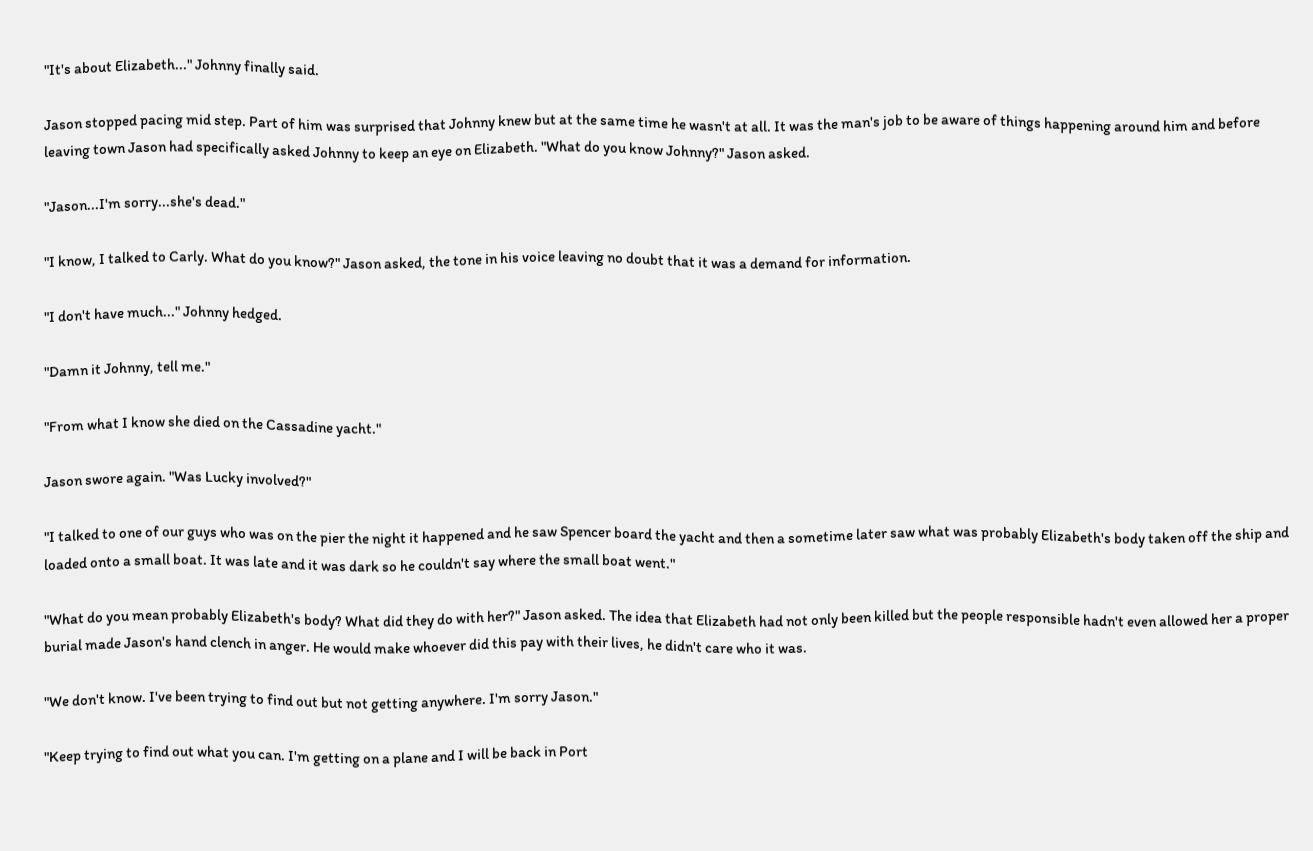"It's about Elizabeth..." Johnny finally said.

Jason stopped pacing mid step. Part of him was surprised that Johnny knew but at the same time he wasn't at all. It was the man's job to be aware of things happening around him and before leaving town Jason had specifically asked Johnny to keep an eye on Elizabeth. "What do you know Johnny?" Jason asked.

"Jason...I'm sorry...she's dead."

"I know, I talked to Carly. What do you know?" Jason asked, the tone in his voice leaving no doubt that it was a demand for information.

"I don't have much..." Johnny hedged.

"Damn it Johnny, tell me."

"From what I know she died on the Cassadine yacht."

Jason swore again. "Was Lucky involved?"

"I talked to one of our guys who was on the pier the night it happened and he saw Spencer board the yacht and then a sometime later saw what was probably Elizabeth's body taken off the ship and loaded onto a small boat. It was late and it was dark so he couldn't say where the small boat went."

"What do you mean probably Elizabeth's body? What did they do with her?" Jason asked. The idea that Elizabeth had not only been killed but the people responsible hadn't even allowed her a proper burial made Jason's hand clench in anger. He would make whoever did this pay with their lives, he didn't care who it was.

"We don't know. I've been trying to find out but not getting anywhere. I'm sorry Jason."

"Keep trying to find out what you can. I'm getting on a plane and I will be back in Port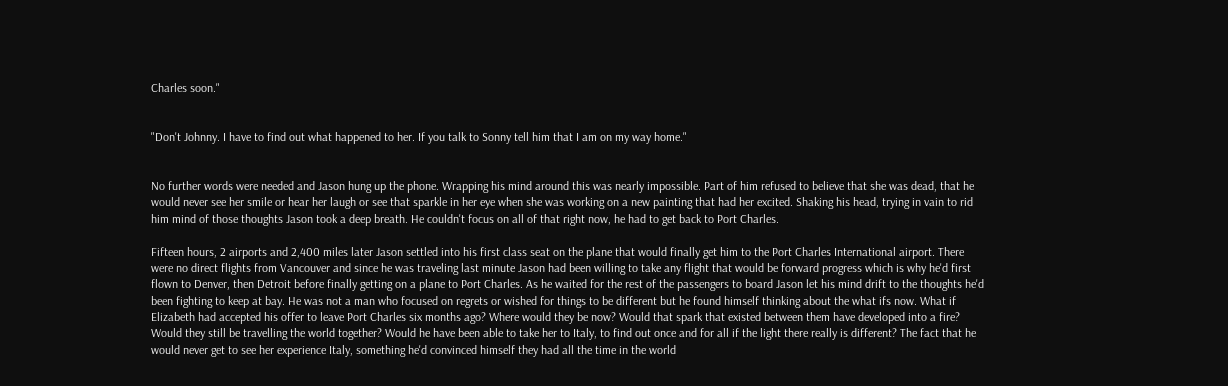Charles soon."


"Don't Johnny. I have to find out what happened to her. If you talk to Sonny tell him that I am on my way home."


No further words were needed and Jason hung up the phone. Wrapping his mind around this was nearly impossible. Part of him refused to believe that she was dead, that he would never see her smile or hear her laugh or see that sparkle in her eye when she was working on a new painting that had her excited. Shaking his head, trying in vain to rid him mind of those thoughts Jason took a deep breath. He couldn't focus on all of that right now, he had to get back to Port Charles.

Fifteen hours, 2 airports and 2,400 miles later Jason settled into his first class seat on the plane that would finally get him to the Port Charles International airport. There were no direct flights from Vancouver and since he was traveling last minute Jason had been willing to take any flight that would be forward progress which is why he'd first flown to Denver, then Detroit before finally getting on a plane to Port Charles. As he waited for the rest of the passengers to board Jason let his mind drift to the thoughts he'd been fighting to keep at bay. He was not a man who focused on regrets or wished for things to be different but he found himself thinking about the what ifs now. What if Elizabeth had accepted his offer to leave Port Charles six months ago? Where would they be now? Would that spark that existed between them have developed into a fire? Would they still be travelling the world together? Would he have been able to take her to Italy, to find out once and for all if the light there really is different? The fact that he would never get to see her experience Italy, something he'd convinced himself they had all the time in the world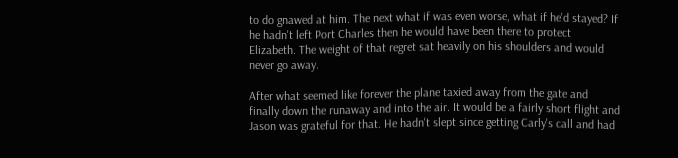to do gnawed at him. The next what if was even worse, what if he'd stayed? If he hadn't left Port Charles then he would have been there to protect Elizabeth. The weight of that regret sat heavily on his shoulders and would never go away.

After what seemed like forever the plane taxied away from the gate and finally down the runaway and into the air. It would be a fairly short flight and Jason was grateful for that. He hadn't slept since getting Carly's call and had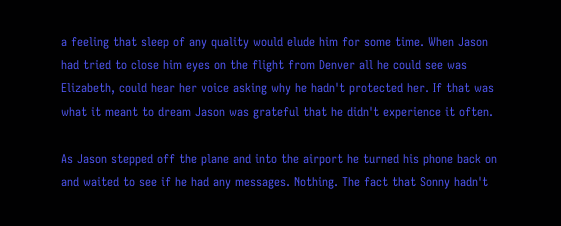a feeling that sleep of any quality would elude him for some time. When Jason had tried to close him eyes on the flight from Denver all he could see was Elizabeth, could hear her voice asking why he hadn't protected her. If that was what it meant to dream Jason was grateful that he didn't experience it often.

As Jason stepped off the plane and into the airport he turned his phone back on and waited to see if he had any messages. Nothing. The fact that Sonny hadn't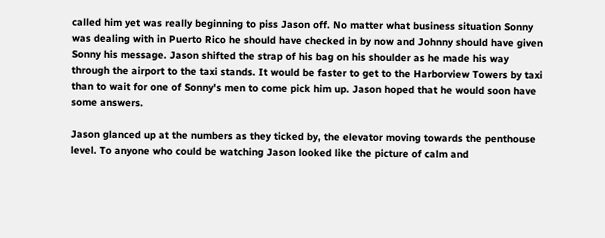called him yet was really beginning to piss Jason off. No matter what business situation Sonny was dealing with in Puerto Rico he should have checked in by now and Johnny should have given Sonny his message. Jason shifted the strap of his bag on his shoulder as he made his way through the airport to the taxi stands. It would be faster to get to the Harborview Towers by taxi than to wait for one of Sonny's men to come pick him up. Jason hoped that he would soon have some answers.

Jason glanced up at the numbers as they ticked by, the elevator moving towards the penthouse level. To anyone who could be watching Jason looked like the picture of calm and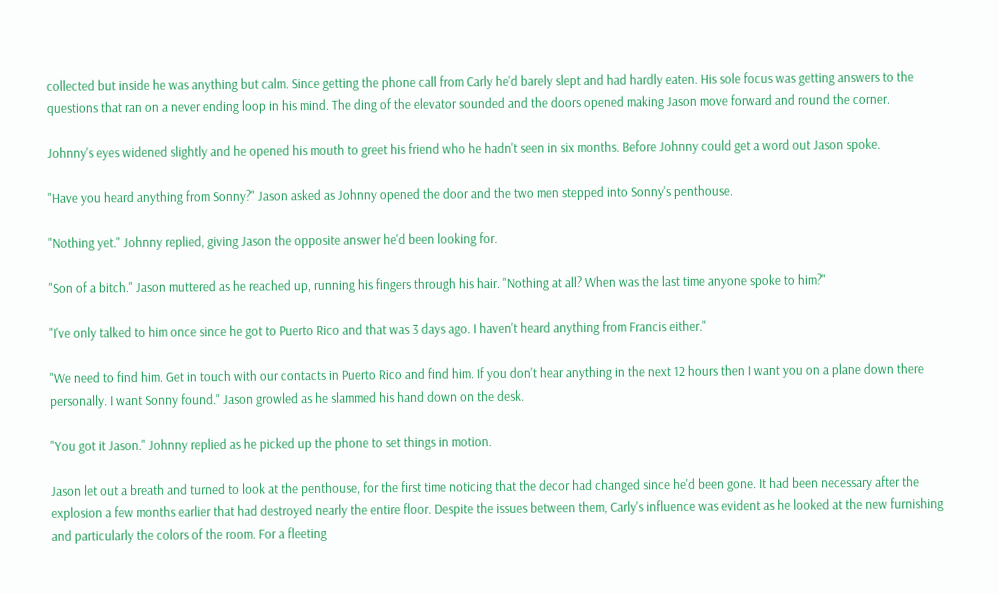collected but inside he was anything but calm. Since getting the phone call from Carly he'd barely slept and had hardly eaten. His sole focus was getting answers to the questions that ran on a never ending loop in his mind. The ding of the elevator sounded and the doors opened making Jason move forward and round the corner.

Johnny's eyes widened slightly and he opened his mouth to greet his friend who he hadn't seen in six months. Before Johnny could get a word out Jason spoke.

"Have you heard anything from Sonny?" Jason asked as Johnny opened the door and the two men stepped into Sonny's penthouse.

"Nothing yet." Johnny replied, giving Jason the opposite answer he'd been looking for.

"Son of a bitch." Jason muttered as he reached up, running his fingers through his hair. "Nothing at all? When was the last time anyone spoke to him?"

"I've only talked to him once since he got to Puerto Rico and that was 3 days ago. I haven't heard anything from Francis either."

"We need to find him. Get in touch with our contacts in Puerto Rico and find him. If you don't hear anything in the next 12 hours then I want you on a plane down there personally. I want Sonny found." Jason growled as he slammed his hand down on the desk.

"You got it Jason." Johnny replied as he picked up the phone to set things in motion.

Jason let out a breath and turned to look at the penthouse, for the first time noticing that the decor had changed since he'd been gone. It had been necessary after the explosion a few months earlier that had destroyed nearly the entire floor. Despite the issues between them, Carly's influence was evident as he looked at the new furnishing and particularly the colors of the room. For a fleeting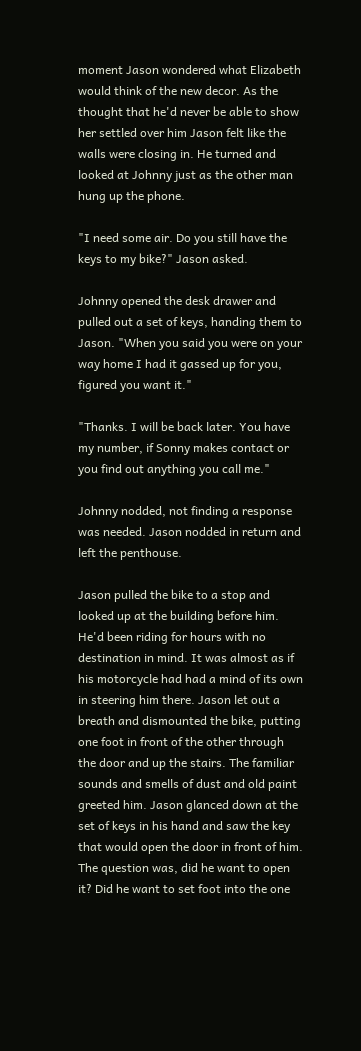moment Jason wondered what Elizabeth would think of the new decor. As the thought that he'd never be able to show her settled over him Jason felt like the walls were closing in. He turned and looked at Johnny just as the other man hung up the phone.

"I need some air. Do you still have the keys to my bike?" Jason asked.

Johnny opened the desk drawer and pulled out a set of keys, handing them to Jason. "When you said you were on your way home I had it gassed up for you, figured you want it."

"Thanks. I will be back later. You have my number, if Sonny makes contact or you find out anything you call me."

Johnny nodded, not finding a response was needed. Jason nodded in return and left the penthouse.

Jason pulled the bike to a stop and looked up at the building before him. He'd been riding for hours with no destination in mind. It was almost as if his motorcycle had had a mind of its own in steering him there. Jason let out a breath and dismounted the bike, putting one foot in front of the other through the door and up the stairs. The familiar sounds and smells of dust and old paint greeted him. Jason glanced down at the set of keys in his hand and saw the key that would open the door in front of him. The question was, did he want to open it? Did he want to set foot into the one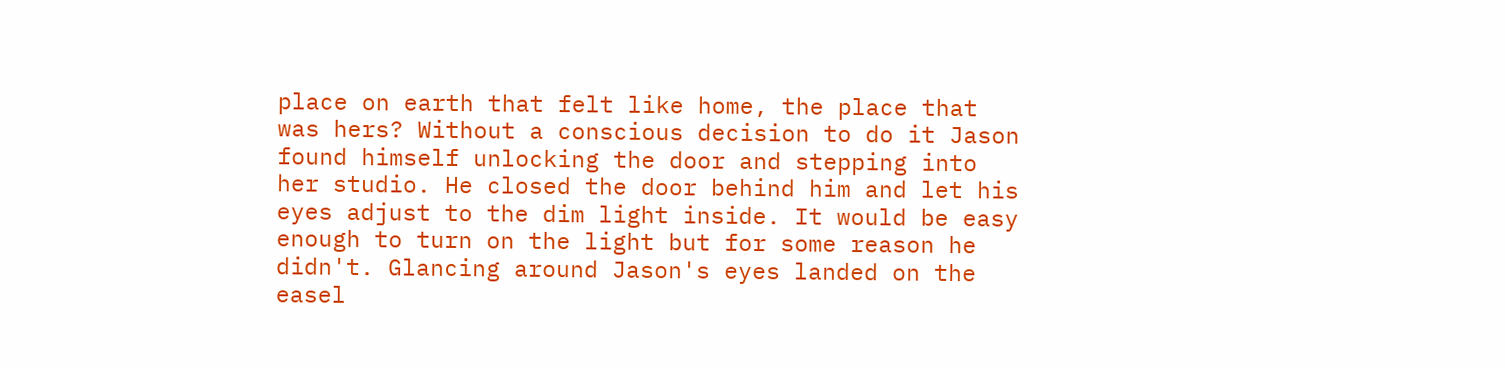place on earth that felt like home, the place that was hers? Without a conscious decision to do it Jason found himself unlocking the door and stepping into her studio. He closed the door behind him and let his eyes adjust to the dim light inside. It would be easy enough to turn on the light but for some reason he didn't. Glancing around Jason's eyes landed on the easel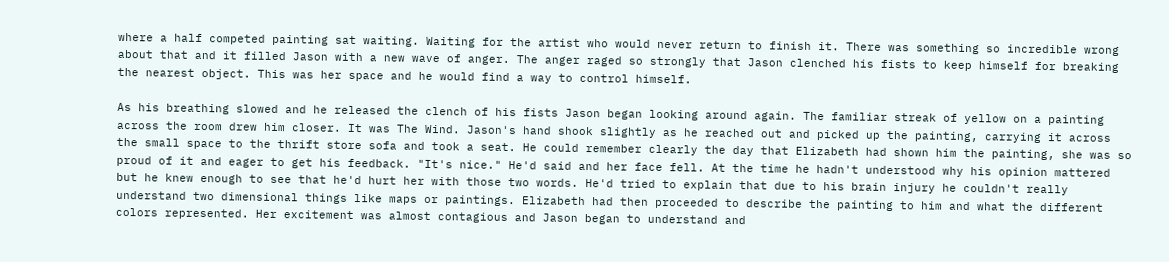where a half competed painting sat waiting. Waiting for the artist who would never return to finish it. There was something so incredible wrong about that and it filled Jason with a new wave of anger. The anger raged so strongly that Jason clenched his fists to keep himself for breaking the nearest object. This was her space and he would find a way to control himself.

As his breathing slowed and he released the clench of his fists Jason began looking around again. The familiar streak of yellow on a painting across the room drew him closer. It was The Wind. Jason's hand shook slightly as he reached out and picked up the painting, carrying it across the small space to the thrift store sofa and took a seat. He could remember clearly the day that Elizabeth had shown him the painting, she was so proud of it and eager to get his feedback. "It's nice." He'd said and her face fell. At the time he hadn't understood why his opinion mattered but he knew enough to see that he'd hurt her with those two words. He'd tried to explain that due to his brain injury he couldn't really understand two dimensional things like maps or paintings. Elizabeth had then proceeded to describe the painting to him and what the different colors represented. Her excitement was almost contagious and Jason began to understand and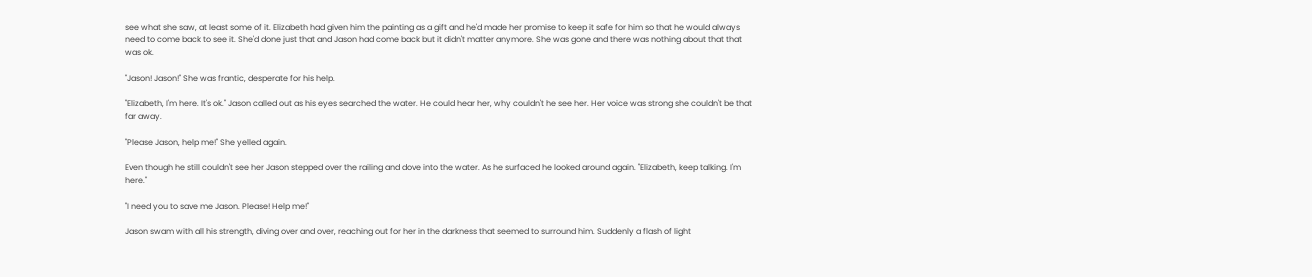see what she saw, at least some of it. Elizabeth had given him the painting as a gift and he'd made her promise to keep it safe for him so that he would always need to come back to see it. She'd done just that and Jason had come back but it didn't matter anymore. She was gone and there was nothing about that that was ok.

"Jason! Jason!" She was frantic, desperate for his help.

"Elizabeth, I'm here. It's ok." Jason called out as his eyes searched the water. He could hear her, why couldn't he see her. Her voice was strong she couldn't be that far away.

"Please Jason, help me!" She yelled again.

Even though he still couldn't see her Jason stepped over the railing and dove into the water. As he surfaced he looked around again. "Elizabeth, keep talking. I'm here."

"I need you to save me Jason. Please! Help me!"

Jason swam with all his strength, diving over and over, reaching out for her in the darkness that seemed to surround him. Suddenly a flash of light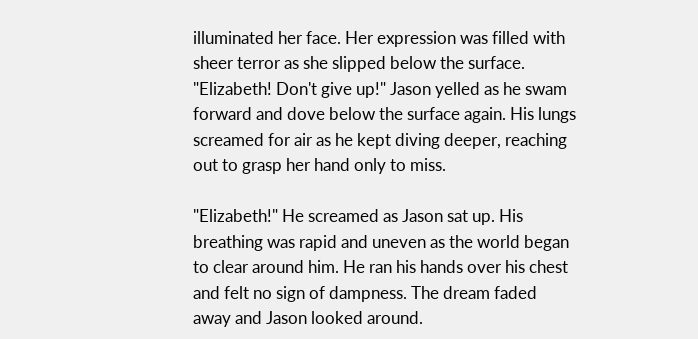illuminated her face. Her expression was filled with sheer terror as she slipped below the surface. "Elizabeth! Don't give up!" Jason yelled as he swam forward and dove below the surface again. His lungs screamed for air as he kept diving deeper, reaching out to grasp her hand only to miss.

"Elizabeth!" He screamed as Jason sat up. His breathing was rapid and uneven as the world began to clear around him. He ran his hands over his chest and felt no sign of dampness. The dream faded away and Jason looked around.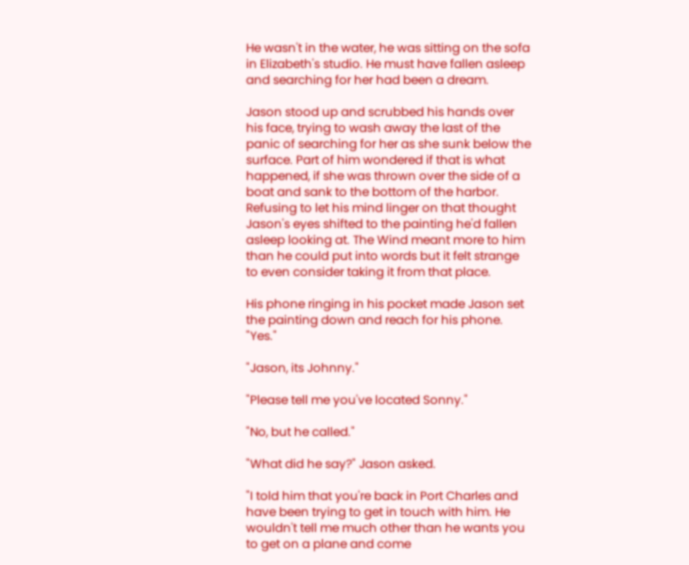He wasn't in the water, he was sitting on the sofa in Elizabeth's studio. He must have fallen asleep and searching for her had been a dream.

Jason stood up and scrubbed his hands over his face, trying to wash away the last of the panic of searching for her as she sunk below the surface. Part of him wondered if that is what happened, if she was thrown over the side of a boat and sank to the bottom of the harbor. Refusing to let his mind linger on that thought Jason's eyes shifted to the painting he'd fallen asleep looking at. The Wind meant more to him than he could put into words but it felt strange to even consider taking it from that place.

His phone ringing in his pocket made Jason set the painting down and reach for his phone. "Yes."

"Jason, its Johnny."

"Please tell me you've located Sonny."

"No, but he called."

"What did he say?" Jason asked.

"I told him that you're back in Port Charles and have been trying to get in touch with him. He wouldn't tell me much other than he wants you to get on a plane and come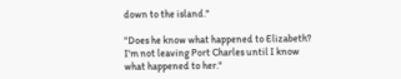down to the island."

"Does he know what happened to Elizabeth? I'm not leaving Port Charles until I know what happened to her."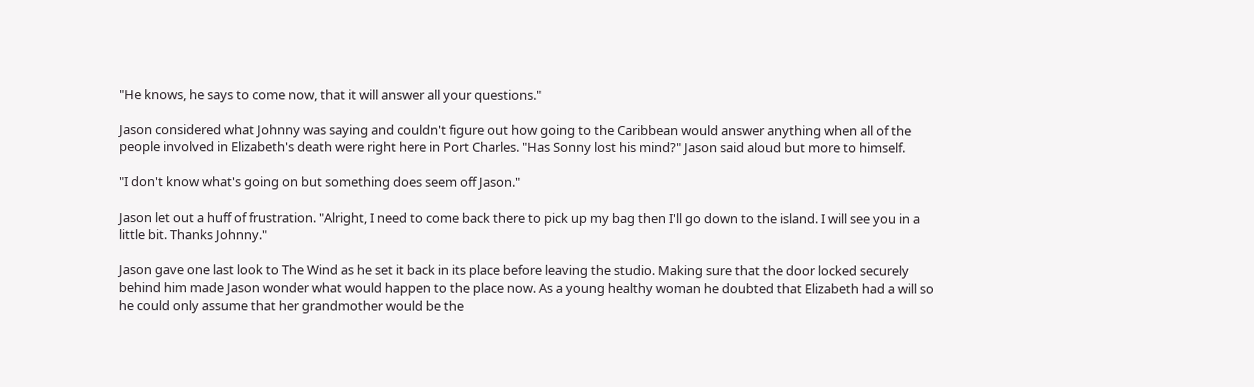"He knows, he says to come now, that it will answer all your questions."

Jason considered what Johnny was saying and couldn't figure out how going to the Caribbean would answer anything when all of the people involved in Elizabeth's death were right here in Port Charles. "Has Sonny lost his mind?" Jason said aloud but more to himself.

"I don't know what's going on but something does seem off Jason."

Jason let out a huff of frustration. "Alright, I need to come back there to pick up my bag then I'll go down to the island. I will see you in a little bit. Thanks Johnny."

Jason gave one last look to The Wind as he set it back in its place before leaving the studio. Making sure that the door locked securely behind him made Jason wonder what would happen to the place now. As a young healthy woman he doubted that Elizabeth had a will so he could only assume that her grandmother would be the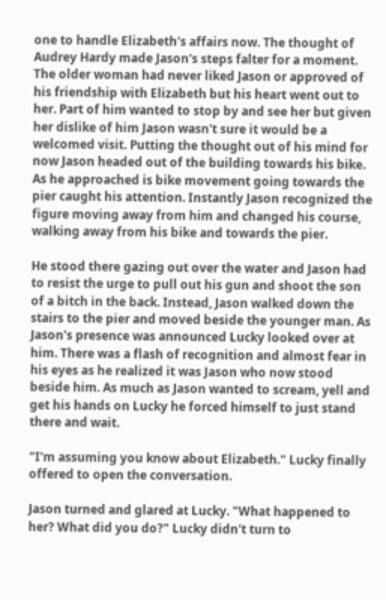one to handle Elizabeth's affairs now. The thought of Audrey Hardy made Jason's steps falter for a moment. The older woman had never liked Jason or approved of his friendship with Elizabeth but his heart went out to her. Part of him wanted to stop by and see her but given her dislike of him Jason wasn't sure it would be a welcomed visit. Putting the thought out of his mind for now Jason headed out of the building towards his bike. As he approached is bike movement going towards the pier caught his attention. Instantly Jason recognized the figure moving away from him and changed his course, walking away from his bike and towards the pier.

He stood there gazing out over the water and Jason had to resist the urge to pull out his gun and shoot the son of a bitch in the back. Instead, Jason walked down the stairs to the pier and moved beside the younger man. As Jason's presence was announced Lucky looked over at him. There was a flash of recognition and almost fear in his eyes as he realized it was Jason who now stood beside him. As much as Jason wanted to scream, yell and get his hands on Lucky he forced himself to just stand there and wait.

"I'm assuming you know about Elizabeth." Lucky finally offered to open the conversation.

Jason turned and glared at Lucky. "What happened to her? What did you do?" Lucky didn't turn to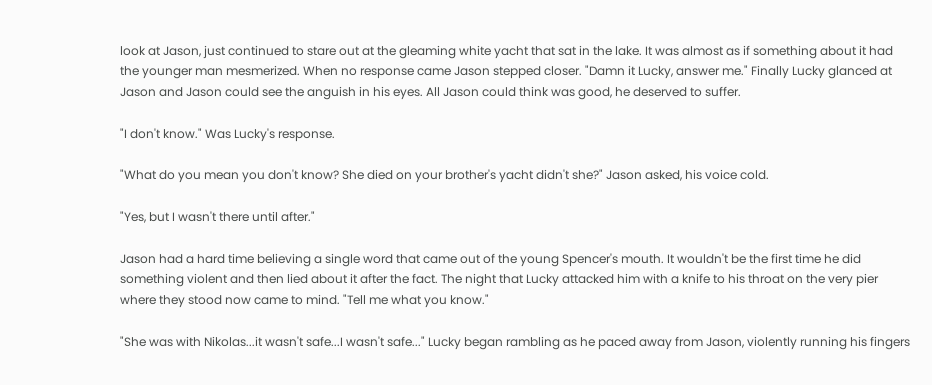look at Jason, just continued to stare out at the gleaming white yacht that sat in the lake. It was almost as if something about it had the younger man mesmerized. When no response came Jason stepped closer. "Damn it Lucky, answer me." Finally Lucky glanced at Jason and Jason could see the anguish in his eyes. All Jason could think was good, he deserved to suffer.

"I don't know." Was Lucky's response.

"What do you mean you don't know? She died on your brother's yacht didn't she?" Jason asked, his voice cold.

"Yes, but I wasn't there until after."

Jason had a hard time believing a single word that came out of the young Spencer's mouth. It wouldn't be the first time he did something violent and then lied about it after the fact. The night that Lucky attacked him with a knife to his throat on the very pier where they stood now came to mind. "Tell me what you know."

"She was with Nikolas...it wasn't safe...I wasn't safe..." Lucky began rambling as he paced away from Jason, violently running his fingers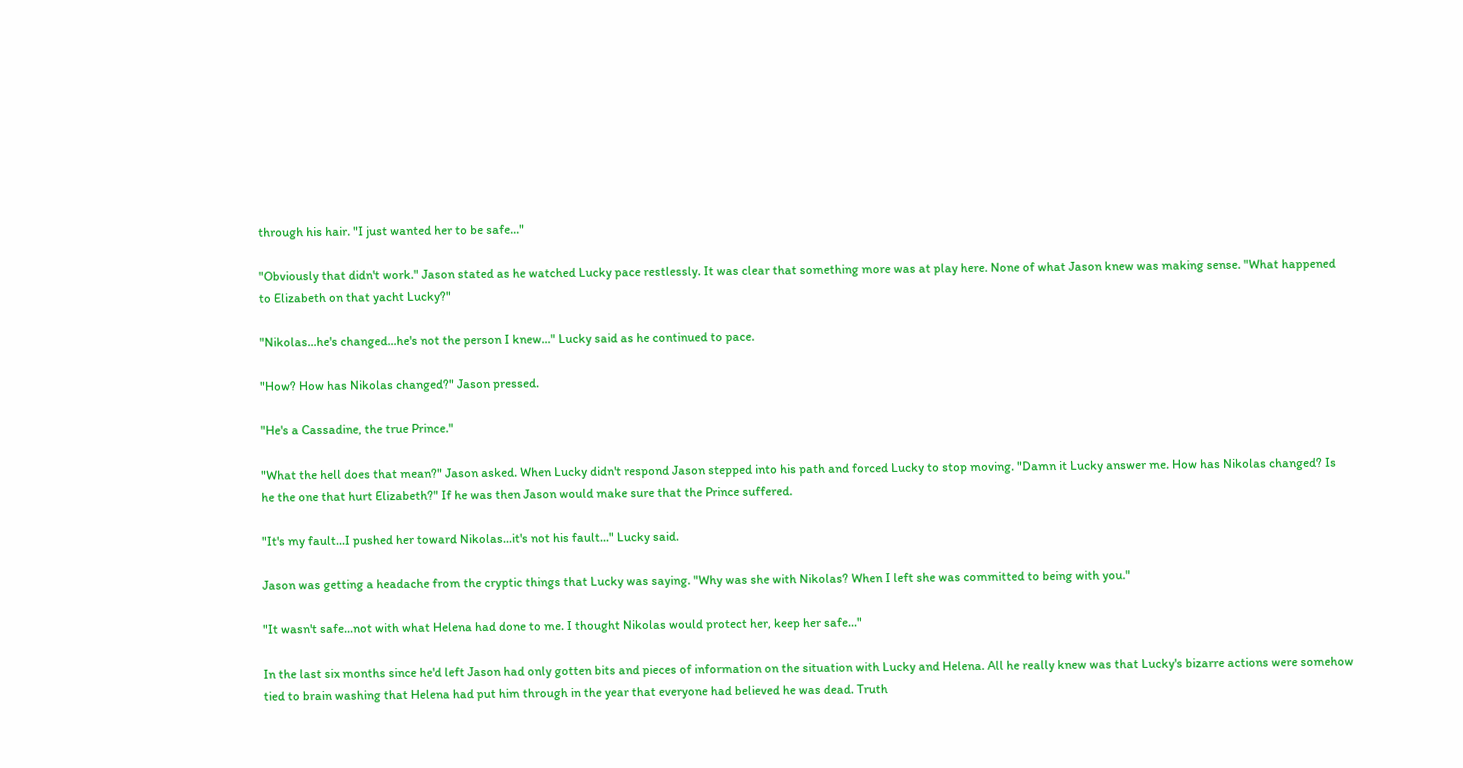through his hair. "I just wanted her to be safe..."

"Obviously that didn't work." Jason stated as he watched Lucky pace restlessly. It was clear that something more was at play here. None of what Jason knew was making sense. "What happened to Elizabeth on that yacht Lucky?"

"Nikolas...he's changed...he's not the person I knew..." Lucky said as he continued to pace.

"How? How has Nikolas changed?" Jason pressed.

"He's a Cassadine, the true Prince."

"What the hell does that mean?" Jason asked. When Lucky didn't respond Jason stepped into his path and forced Lucky to stop moving. "Damn it Lucky answer me. How has Nikolas changed? Is he the one that hurt Elizabeth?" If he was then Jason would make sure that the Prince suffered.

"It's my fault...I pushed her toward Nikolas...it's not his fault..." Lucky said.

Jason was getting a headache from the cryptic things that Lucky was saying. "Why was she with Nikolas? When I left she was committed to being with you."

"It wasn't safe...not with what Helena had done to me. I thought Nikolas would protect her, keep her safe..."

In the last six months since he'd left Jason had only gotten bits and pieces of information on the situation with Lucky and Helena. All he really knew was that Lucky's bizarre actions were somehow tied to brain washing that Helena had put him through in the year that everyone had believed he was dead. Truth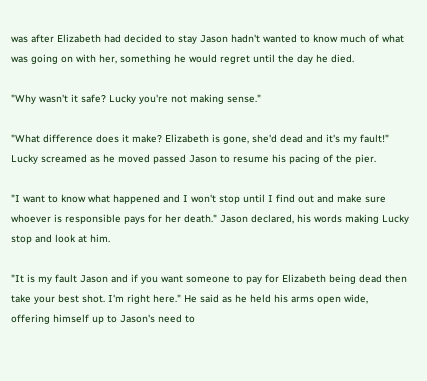was after Elizabeth had decided to stay Jason hadn't wanted to know much of what was going on with her, something he would regret until the day he died.

"Why wasn't it safe? Lucky you're not making sense."

"What difference does it make? Elizabeth is gone, she'd dead and it's my fault!" Lucky screamed as he moved passed Jason to resume his pacing of the pier.

"I want to know what happened and I won't stop until I find out and make sure whoever is responsible pays for her death." Jason declared, his words making Lucky stop and look at him.

"It is my fault Jason and if you want someone to pay for Elizabeth being dead then take your best shot. I'm right here." He said as he held his arms open wide, offering himself up to Jason's need to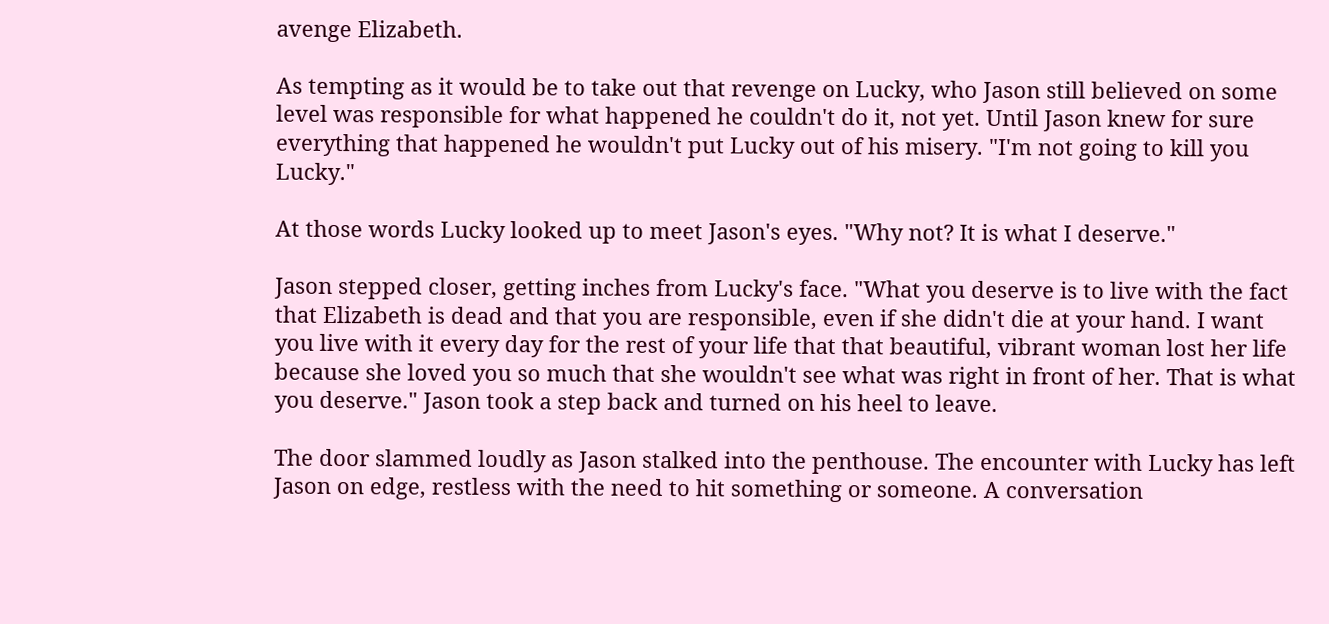avenge Elizabeth.

As tempting as it would be to take out that revenge on Lucky, who Jason still believed on some level was responsible for what happened he couldn't do it, not yet. Until Jason knew for sure everything that happened he wouldn't put Lucky out of his misery. "I'm not going to kill you Lucky."

At those words Lucky looked up to meet Jason's eyes. "Why not? It is what I deserve."

Jason stepped closer, getting inches from Lucky's face. "What you deserve is to live with the fact that Elizabeth is dead and that you are responsible, even if she didn't die at your hand. I want you live with it every day for the rest of your life that that beautiful, vibrant woman lost her life because she loved you so much that she wouldn't see what was right in front of her. That is what you deserve." Jason took a step back and turned on his heel to leave.

The door slammed loudly as Jason stalked into the penthouse. The encounter with Lucky has left Jason on edge, restless with the need to hit something or someone. A conversation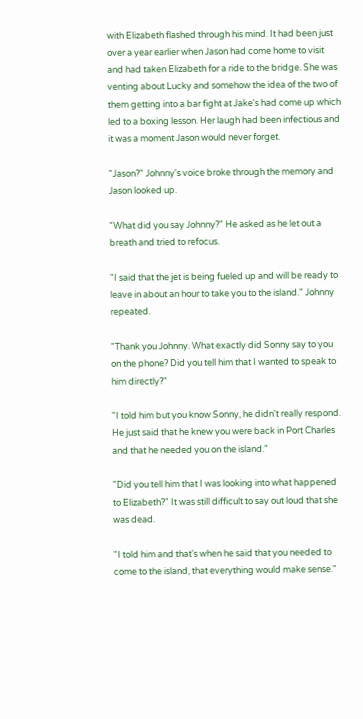with Elizabeth flashed through his mind. It had been just over a year earlier when Jason had come home to visit and had taken Elizabeth for a ride to the bridge. She was venting about Lucky and somehow the idea of the two of them getting into a bar fight at Jake's had come up which led to a boxing lesson. Her laugh had been infectious and it was a moment Jason would never forget.

"Jason?" Johnny's voice broke through the memory and Jason looked up.

"What did you say Johnny?" He asked as he let out a breath and tried to refocus.

"I said that the jet is being fueled up and will be ready to leave in about an hour to take you to the island." Johnny repeated.

"Thank you Johnny. What exactly did Sonny say to you on the phone? Did you tell him that I wanted to speak to him directly?"

"I told him but you know Sonny, he didn't really respond. He just said that he knew you were back in Port Charles and that he needed you on the island."

"Did you tell him that I was looking into what happened to Elizabeth?" It was still difficult to say out loud that she was dead.

"I told him and that's when he said that you needed to come to the island, that everything would make sense."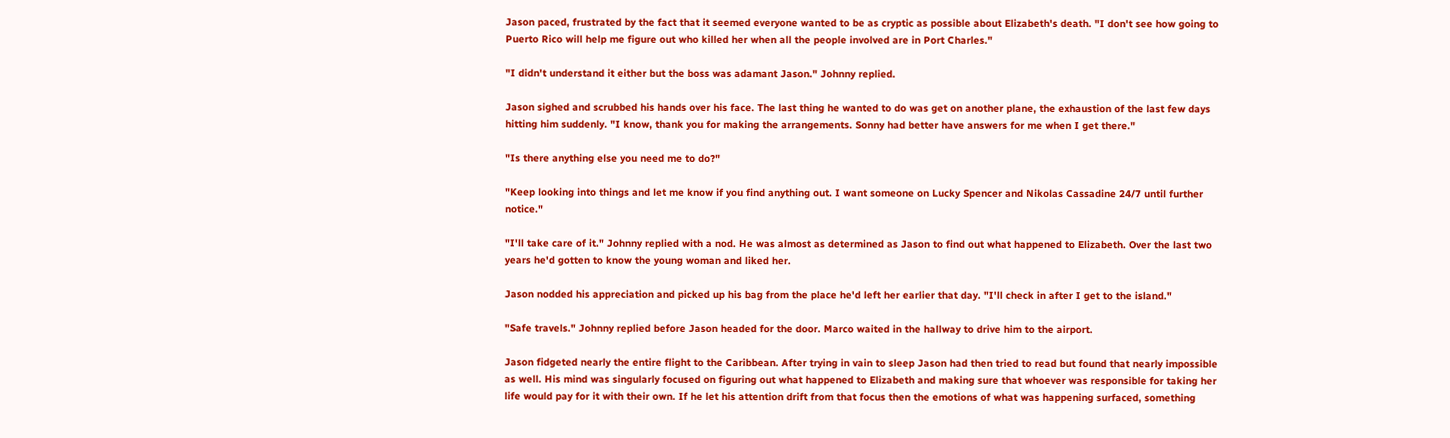Jason paced, frustrated by the fact that it seemed everyone wanted to be as cryptic as possible about Elizabeth's death. "I don't see how going to Puerto Rico will help me figure out who killed her when all the people involved are in Port Charles."

"I didn't understand it either but the boss was adamant Jason." Johnny replied.

Jason sighed and scrubbed his hands over his face. The last thing he wanted to do was get on another plane, the exhaustion of the last few days hitting him suddenly. "I know, thank you for making the arrangements. Sonny had better have answers for me when I get there."

"Is there anything else you need me to do?"

"Keep looking into things and let me know if you find anything out. I want someone on Lucky Spencer and Nikolas Cassadine 24/7 until further notice."

"I'll take care of it." Johnny replied with a nod. He was almost as determined as Jason to find out what happened to Elizabeth. Over the last two years he'd gotten to know the young woman and liked her.

Jason nodded his appreciation and picked up his bag from the place he'd left her earlier that day. "I'll check in after I get to the island."

"Safe travels." Johnny replied before Jason headed for the door. Marco waited in the hallway to drive him to the airport.

Jason fidgeted nearly the entire flight to the Caribbean. After trying in vain to sleep Jason had then tried to read but found that nearly impossible as well. His mind was singularly focused on figuring out what happened to Elizabeth and making sure that whoever was responsible for taking her life would pay for it with their own. If he let his attention drift from that focus then the emotions of what was happening surfaced, something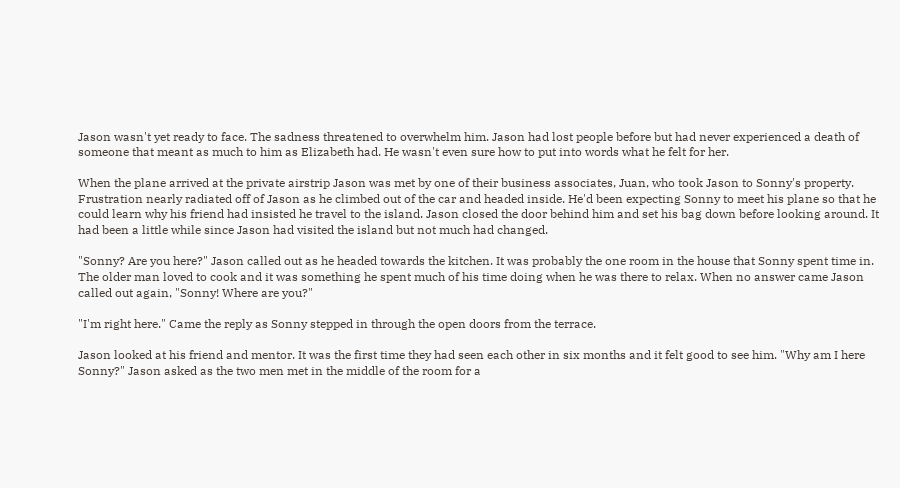Jason wasn't yet ready to face. The sadness threatened to overwhelm him. Jason had lost people before but had never experienced a death of someone that meant as much to him as Elizabeth had. He wasn't even sure how to put into words what he felt for her.

When the plane arrived at the private airstrip Jason was met by one of their business associates, Juan, who took Jason to Sonny's property. Frustration nearly radiated off of Jason as he climbed out of the car and headed inside. He'd been expecting Sonny to meet his plane so that he could learn why his friend had insisted he travel to the island. Jason closed the door behind him and set his bag down before looking around. It had been a little while since Jason had visited the island but not much had changed.

"Sonny? Are you here?" Jason called out as he headed towards the kitchen. It was probably the one room in the house that Sonny spent time in. The older man loved to cook and it was something he spent much of his time doing when he was there to relax. When no answer came Jason called out again, "Sonny! Where are you?"

"I'm right here." Came the reply as Sonny stepped in through the open doors from the terrace.

Jason looked at his friend and mentor. It was the first time they had seen each other in six months and it felt good to see him. "Why am I here Sonny?" Jason asked as the two men met in the middle of the room for a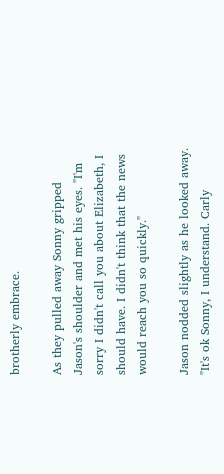brotherly embrace.

As they pulled away Sonny gripped Jason's shoulder and met his eyes. "I'm sorry I didn't call you about Elizabeth, I should have. I didn't think that the news would reach you so quickly."

Jason nodded slightly as he looked away. "It's ok Sonny, I understand. Carly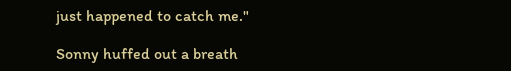just happened to catch me."

Sonny huffed out a breath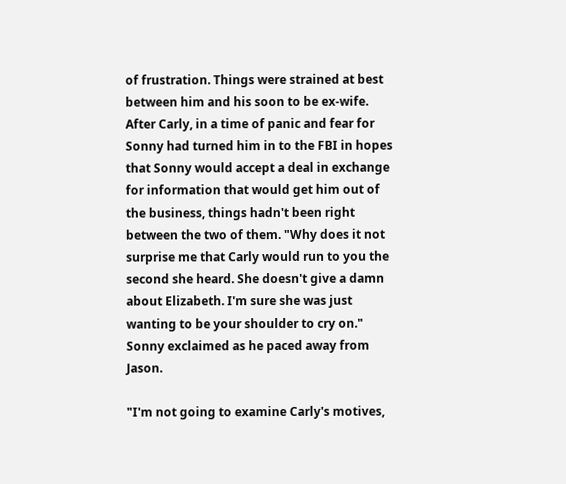of frustration. Things were strained at best between him and his soon to be ex-wife. After Carly, in a time of panic and fear for Sonny had turned him in to the FBI in hopes that Sonny would accept a deal in exchange for information that would get him out of the business, things hadn't been right between the two of them. "Why does it not surprise me that Carly would run to you the second she heard. She doesn't give a damn about Elizabeth. I'm sure she was just wanting to be your shoulder to cry on." Sonny exclaimed as he paced away from Jason.

"I'm not going to examine Carly's motives,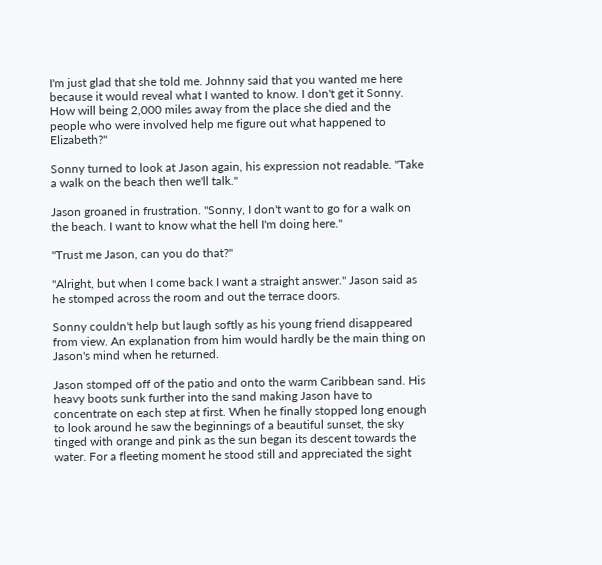I'm just glad that she told me. Johnny said that you wanted me here because it would reveal what I wanted to know. I don't get it Sonny. How will being 2,000 miles away from the place she died and the people who were involved help me figure out what happened to Elizabeth?"

Sonny turned to look at Jason again, his expression not readable. "Take a walk on the beach then we'll talk."

Jason groaned in frustration. "Sonny, I don't want to go for a walk on the beach. I want to know what the hell I'm doing here."

"Trust me Jason, can you do that?"

"Alright, but when I come back I want a straight answer." Jason said as he stomped across the room and out the terrace doors.

Sonny couldn't help but laugh softly as his young friend disappeared from view. An explanation from him would hardly be the main thing on Jason's mind when he returned.

Jason stomped off of the patio and onto the warm Caribbean sand. His heavy boots sunk further into the sand making Jason have to concentrate on each step at first. When he finally stopped long enough to look around he saw the beginnings of a beautiful sunset, the sky tinged with orange and pink as the sun began its descent towards the water. For a fleeting moment he stood still and appreciated the sight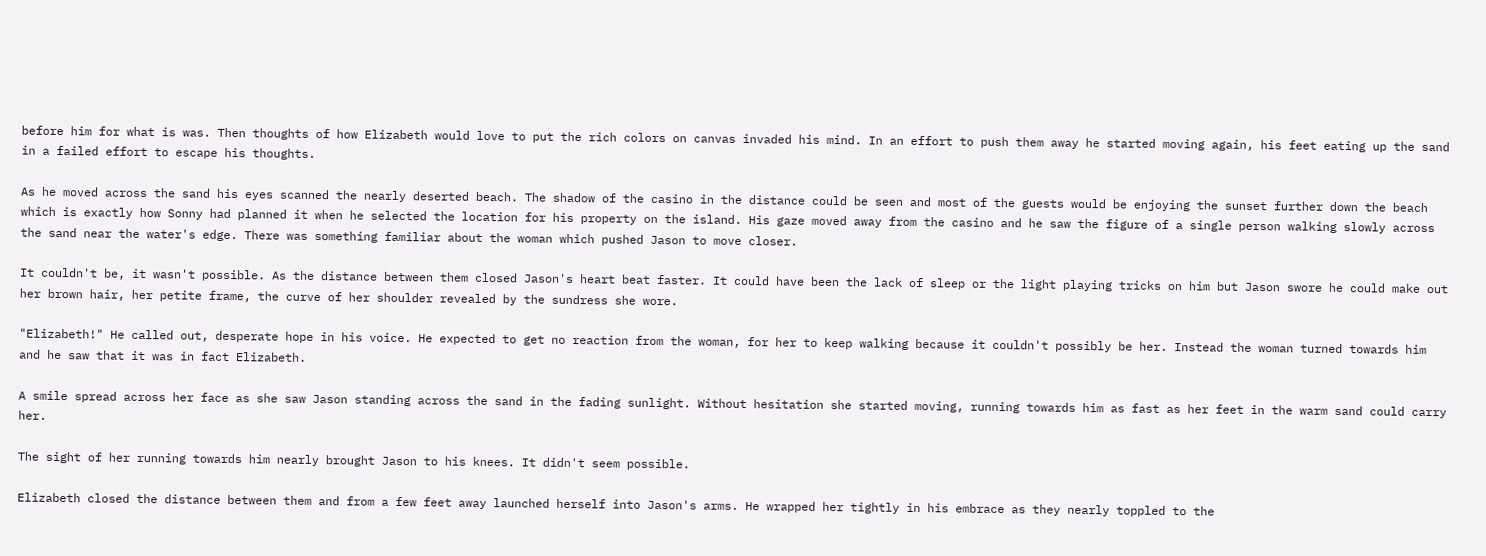before him for what is was. Then thoughts of how Elizabeth would love to put the rich colors on canvas invaded his mind. In an effort to push them away he started moving again, his feet eating up the sand in a failed effort to escape his thoughts.

As he moved across the sand his eyes scanned the nearly deserted beach. The shadow of the casino in the distance could be seen and most of the guests would be enjoying the sunset further down the beach which is exactly how Sonny had planned it when he selected the location for his property on the island. His gaze moved away from the casino and he saw the figure of a single person walking slowly across the sand near the water's edge. There was something familiar about the woman which pushed Jason to move closer.

It couldn't be, it wasn't possible. As the distance between them closed Jason's heart beat faster. It could have been the lack of sleep or the light playing tricks on him but Jason swore he could make out her brown hair, her petite frame, the curve of her shoulder revealed by the sundress she wore.

"Elizabeth!" He called out, desperate hope in his voice. He expected to get no reaction from the woman, for her to keep walking because it couldn't possibly be her. Instead the woman turned towards him and he saw that it was in fact Elizabeth.

A smile spread across her face as she saw Jason standing across the sand in the fading sunlight. Without hesitation she started moving, running towards him as fast as her feet in the warm sand could carry her.

The sight of her running towards him nearly brought Jason to his knees. It didn't seem possible.

Elizabeth closed the distance between them and from a few feet away launched herself into Jason's arms. He wrapped her tightly in his embrace as they nearly toppled to the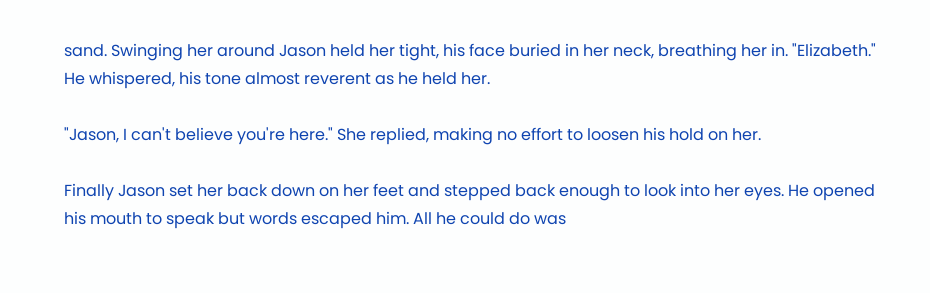sand. Swinging her around Jason held her tight, his face buried in her neck, breathing her in. "Elizabeth." He whispered, his tone almost reverent as he held her.

"Jason, I can't believe you're here." She replied, making no effort to loosen his hold on her.

Finally Jason set her back down on her feet and stepped back enough to look into her eyes. He opened his mouth to speak but words escaped him. All he could do was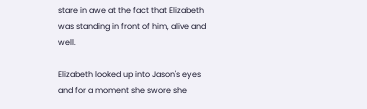stare in awe at the fact that Elizabeth was standing in front of him, alive and well.

Elizabeth looked up into Jason's eyes and for a moment she swore she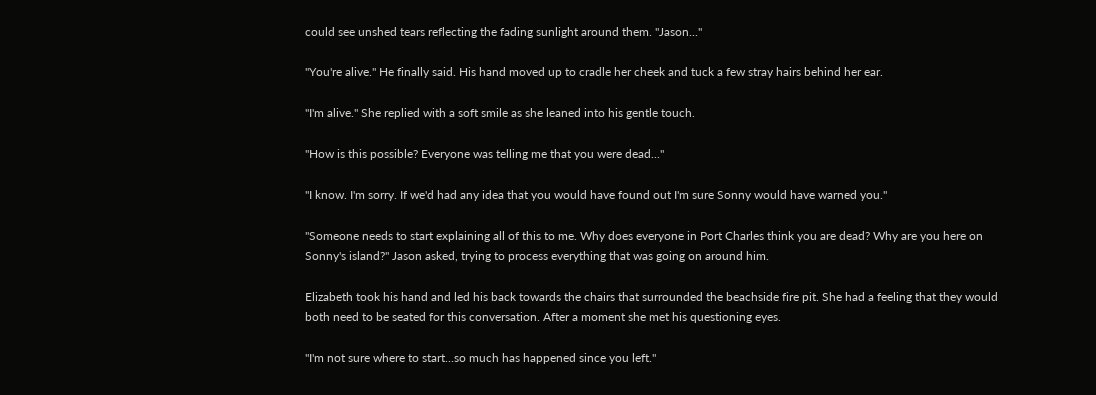could see unshed tears reflecting the fading sunlight around them. "Jason..."

"You're alive." He finally said. His hand moved up to cradle her cheek and tuck a few stray hairs behind her ear.

"I'm alive." She replied with a soft smile as she leaned into his gentle touch.

"How is this possible? Everyone was telling me that you were dead..."

"I know. I'm sorry. If we'd had any idea that you would have found out I'm sure Sonny would have warned you."

"Someone needs to start explaining all of this to me. Why does everyone in Port Charles think you are dead? Why are you here on Sonny's island?" Jason asked, trying to process everything that was going on around him.

Elizabeth took his hand and led his back towards the chairs that surrounded the beachside fire pit. She had a feeling that they would both need to be seated for this conversation. After a moment she met his questioning eyes.

"I'm not sure where to start...so much has happened since you left."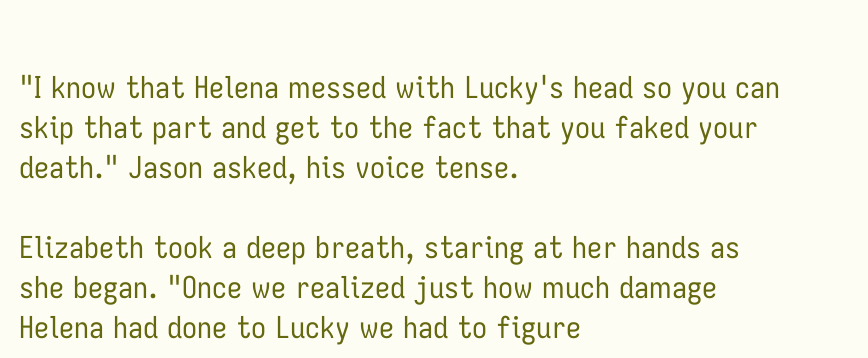"I know that Helena messed with Lucky's head so you can skip that part and get to the fact that you faked your death." Jason asked, his voice tense.

Elizabeth took a deep breath, staring at her hands as she began. "Once we realized just how much damage Helena had done to Lucky we had to figure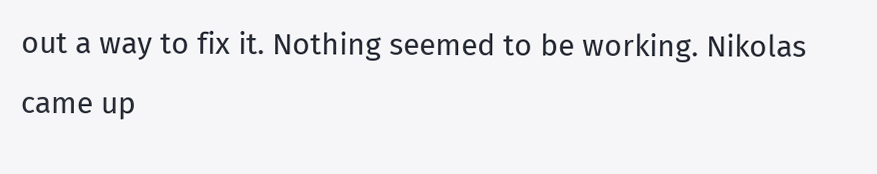out a way to fix it. Nothing seemed to be working. Nikolas came up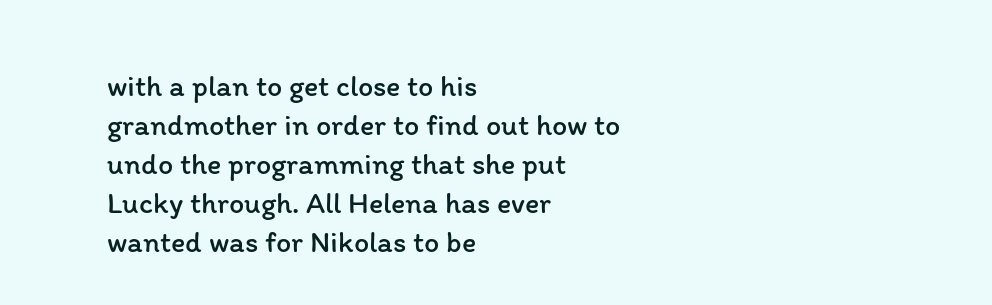with a plan to get close to his grandmother in order to find out how to undo the programming that she put Lucky through. All Helena has ever wanted was for Nikolas to be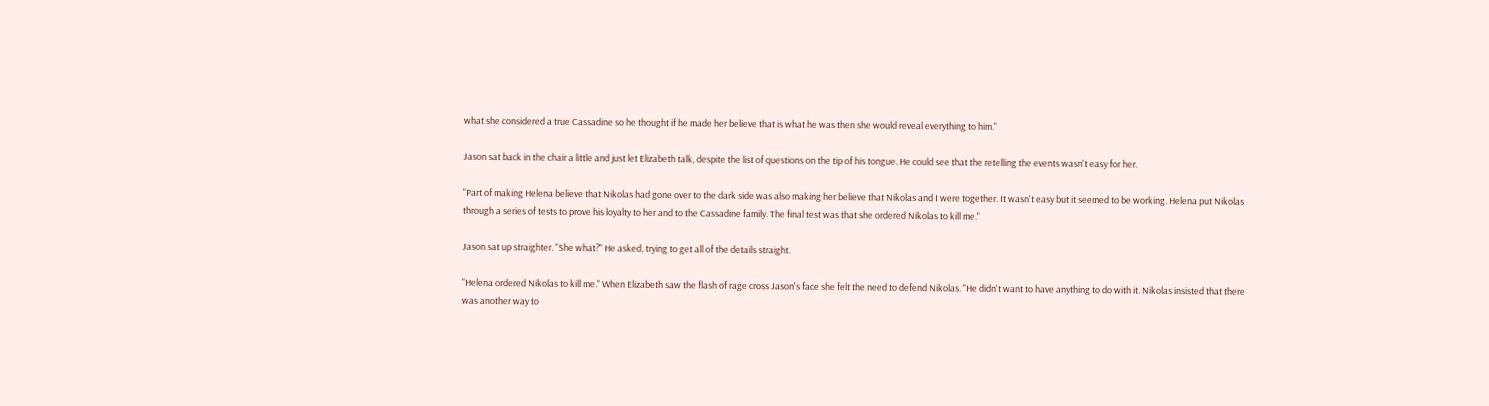what she considered a true Cassadine so he thought if he made her believe that is what he was then she would reveal everything to him."

Jason sat back in the chair a little and just let Elizabeth talk, despite the list of questions on the tip of his tongue. He could see that the retelling the events wasn't easy for her.

"Part of making Helena believe that Nikolas had gone over to the dark side was also making her believe that Nikolas and I were together. It wasn't easy but it seemed to be working. Helena put Nikolas through a series of tests to prove his loyalty to her and to the Cassadine family. The final test was that she ordered Nikolas to kill me."

Jason sat up straighter. "She what?" He asked, trying to get all of the details straight.

"Helena ordered Nikolas to kill me." When Elizabeth saw the flash of rage cross Jason's face she felt the need to defend Nikolas. "He didn't want to have anything to do with it. Nikolas insisted that there was another way to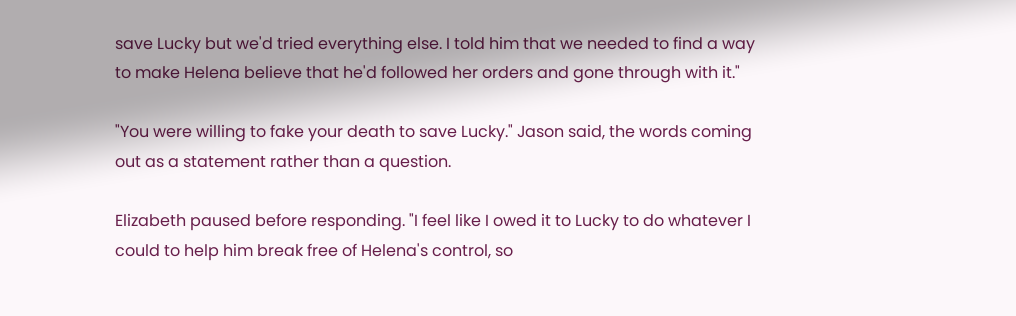save Lucky but we'd tried everything else. I told him that we needed to find a way to make Helena believe that he'd followed her orders and gone through with it."

"You were willing to fake your death to save Lucky." Jason said, the words coming out as a statement rather than a question.

Elizabeth paused before responding. "I feel like I owed it to Lucky to do whatever I could to help him break free of Helena's control, so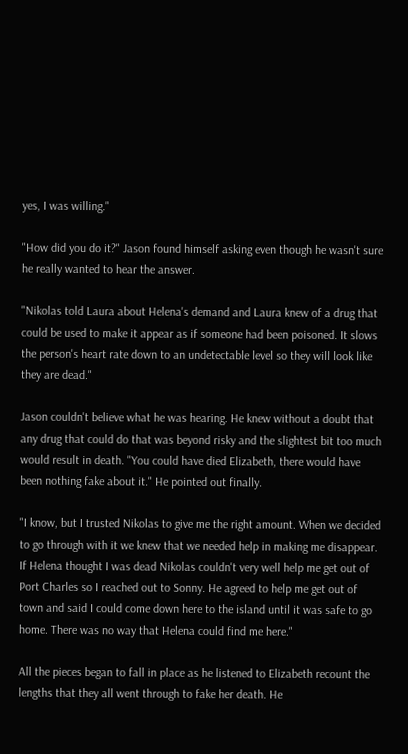yes, I was willing."

"How did you do it?" Jason found himself asking even though he wasn't sure he really wanted to hear the answer.

"Nikolas told Laura about Helena's demand and Laura knew of a drug that could be used to make it appear as if someone had been poisoned. It slows the person's heart rate down to an undetectable level so they will look like they are dead."

Jason couldn't believe what he was hearing. He knew without a doubt that any drug that could do that was beyond risky and the slightest bit too much would result in death. "You could have died Elizabeth, there would have been nothing fake about it." He pointed out finally.

"I know, but I trusted Nikolas to give me the right amount. When we decided to go through with it we knew that we needed help in making me disappear. If Helena thought I was dead Nikolas couldn't very well help me get out of Port Charles so I reached out to Sonny. He agreed to help me get out of town and said I could come down here to the island until it was safe to go home. There was no way that Helena could find me here."

All the pieces began to fall in place as he listened to Elizabeth recount the lengths that they all went through to fake her death. He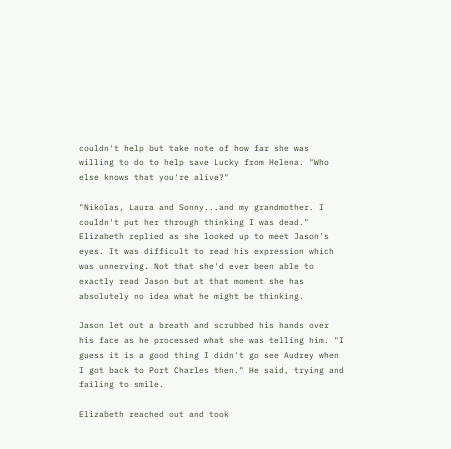couldn't help but take note of how far she was willing to do to help save Lucky from Helena. "Who else knows that you're alive?"

"Nikolas, Laura and Sonny...and my grandmother. I couldn't put her through thinking I was dead." Elizabeth replied as she looked up to meet Jason's eyes. It was difficult to read his expression which was unnerving. Not that she'd ever been able to exactly read Jason but at that moment she has absolutely no idea what he might be thinking.

Jason let out a breath and scrubbed his hands over his face as he processed what she was telling him. "I guess it is a good thing I didn't go see Audrey when I got back to Port Charles then." He said, trying and failing to smile.

Elizabeth reached out and took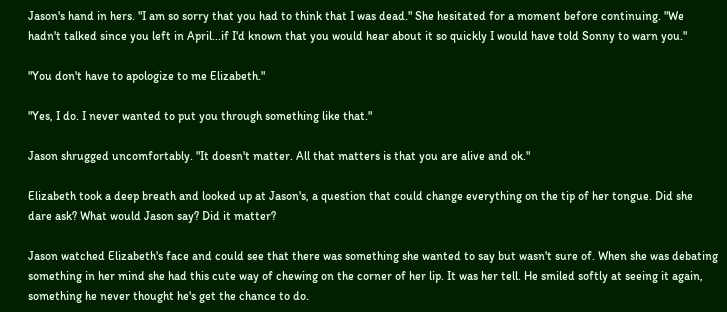Jason's hand in hers. "I am so sorry that you had to think that I was dead." She hesitated for a moment before continuing. "We hadn't talked since you left in April...if I'd known that you would hear about it so quickly I would have told Sonny to warn you."

"You don't have to apologize to me Elizabeth."

"Yes, I do. I never wanted to put you through something like that."

Jason shrugged uncomfortably. "It doesn't matter. All that matters is that you are alive and ok."

Elizabeth took a deep breath and looked up at Jason's, a question that could change everything on the tip of her tongue. Did she dare ask? What would Jason say? Did it matter?

Jason watched Elizabeth's face and could see that there was something she wanted to say but wasn't sure of. When she was debating something in her mind she had this cute way of chewing on the corner of her lip. It was her tell. He smiled softly at seeing it again, something he never thought he's get the chance to do.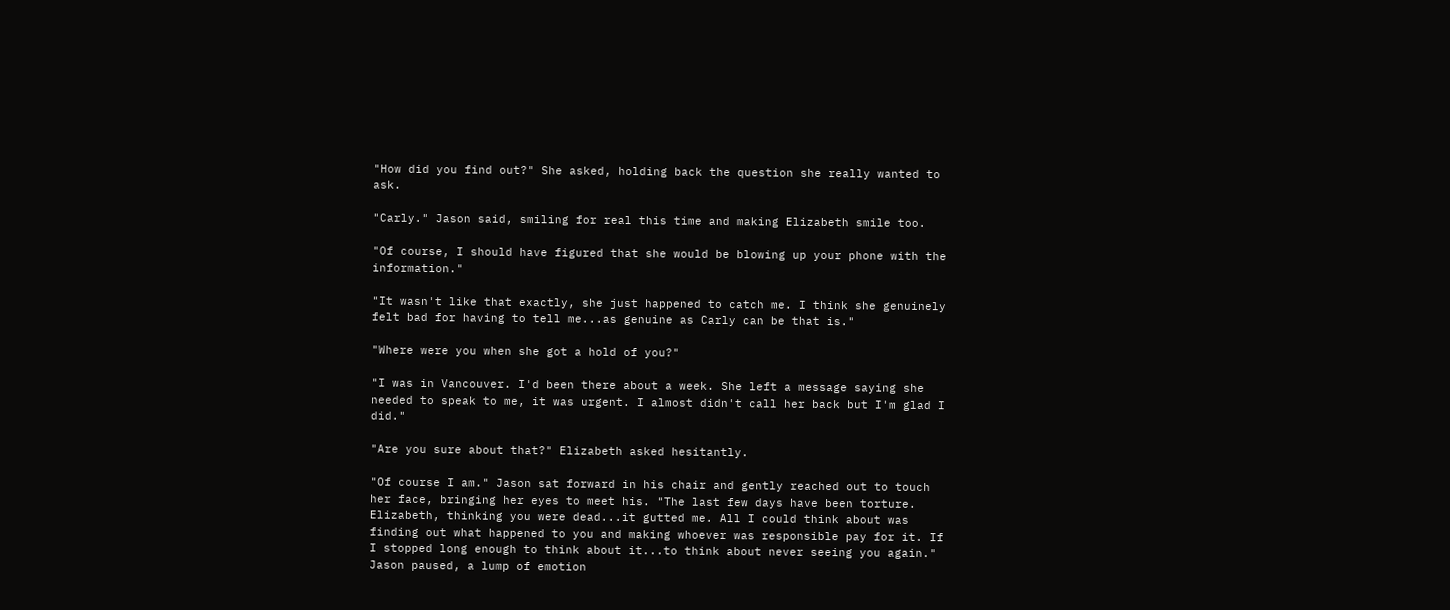"How did you find out?" She asked, holding back the question she really wanted to ask.

"Carly." Jason said, smiling for real this time and making Elizabeth smile too.

"Of course, I should have figured that she would be blowing up your phone with the information."

"It wasn't like that exactly, she just happened to catch me. I think she genuinely felt bad for having to tell me...as genuine as Carly can be that is."

"Where were you when she got a hold of you?"

"I was in Vancouver. I'd been there about a week. She left a message saying she needed to speak to me, it was urgent. I almost didn't call her back but I'm glad I did."

"Are you sure about that?" Elizabeth asked hesitantly.

"Of course I am." Jason sat forward in his chair and gently reached out to touch her face, bringing her eyes to meet his. "The last few days have been torture. Elizabeth, thinking you were dead...it gutted me. All I could think about was finding out what happened to you and making whoever was responsible pay for it. If I stopped long enough to think about it...to think about never seeing you again." Jason paused, a lump of emotion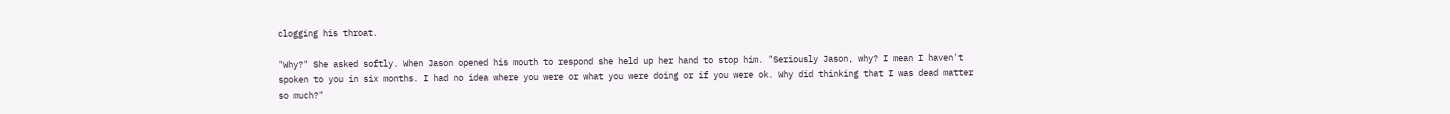clogging his throat.

"Why?" She asked softly. When Jason opened his mouth to respond she held up her hand to stop him. "Seriously Jason, why? I mean I haven't spoken to you in six months. I had no idea where you were or what you were doing or if you were ok. Why did thinking that I was dead matter so much?"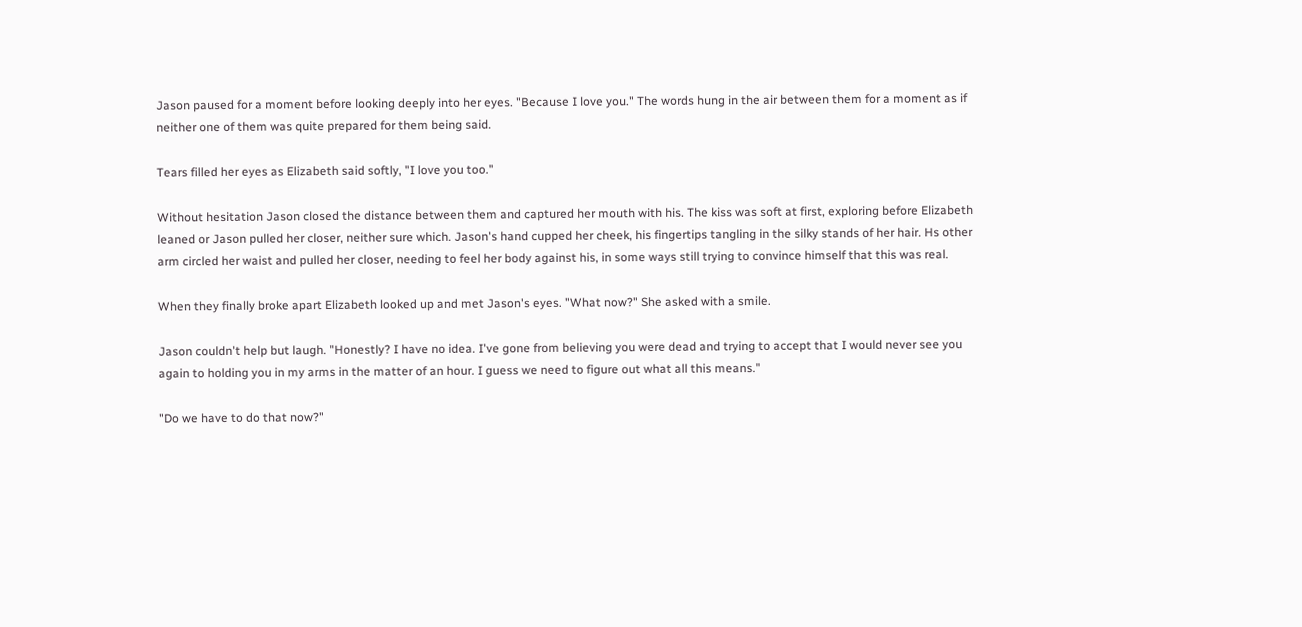Jason paused for a moment before looking deeply into her eyes. "Because I love you." The words hung in the air between them for a moment as if neither one of them was quite prepared for them being said.

Tears filled her eyes as Elizabeth said softly, "I love you too."

Without hesitation Jason closed the distance between them and captured her mouth with his. The kiss was soft at first, exploring before Elizabeth leaned or Jason pulled her closer, neither sure which. Jason's hand cupped her cheek, his fingertips tangling in the silky stands of her hair. Hs other arm circled her waist and pulled her closer, needing to feel her body against his, in some ways still trying to convince himself that this was real.

When they finally broke apart Elizabeth looked up and met Jason's eyes. "What now?" She asked with a smile.

Jason couldn't help but laugh. "Honestly? I have no idea. I've gone from believing you were dead and trying to accept that I would never see you again to holding you in my arms in the matter of an hour. I guess we need to figure out what all this means."

"Do we have to do that now?"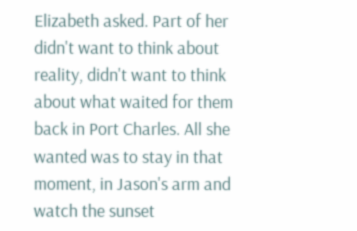Elizabeth asked. Part of her didn't want to think about reality, didn't want to think about what waited for them back in Port Charles. All she wanted was to stay in that moment, in Jason's arm and watch the sunset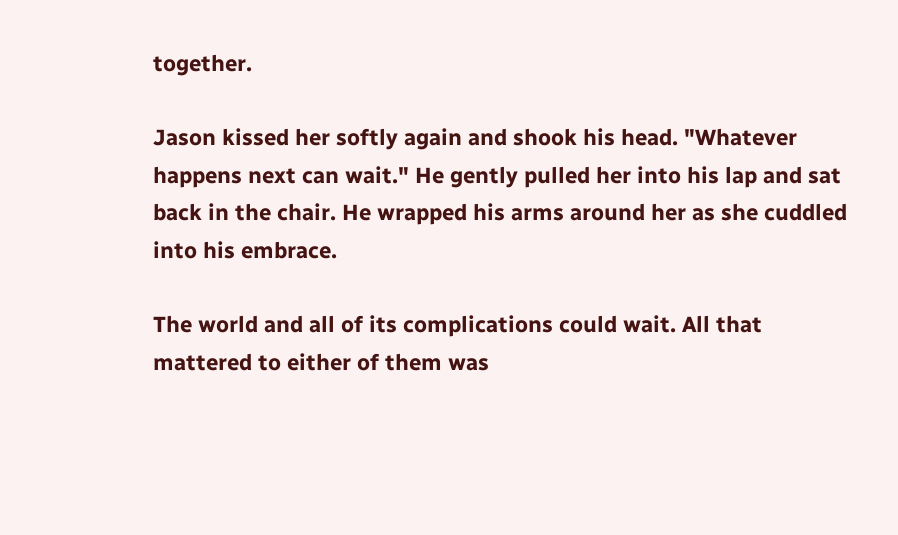together.

Jason kissed her softly again and shook his head. "Whatever happens next can wait." He gently pulled her into his lap and sat back in the chair. He wrapped his arms around her as she cuddled into his embrace.

The world and all of its complications could wait. All that mattered to either of them was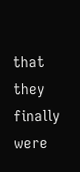that they finally were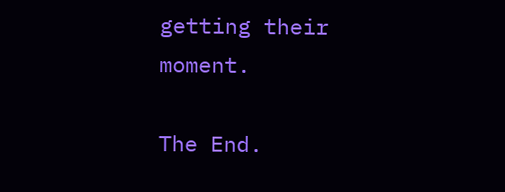getting their moment.

The End.